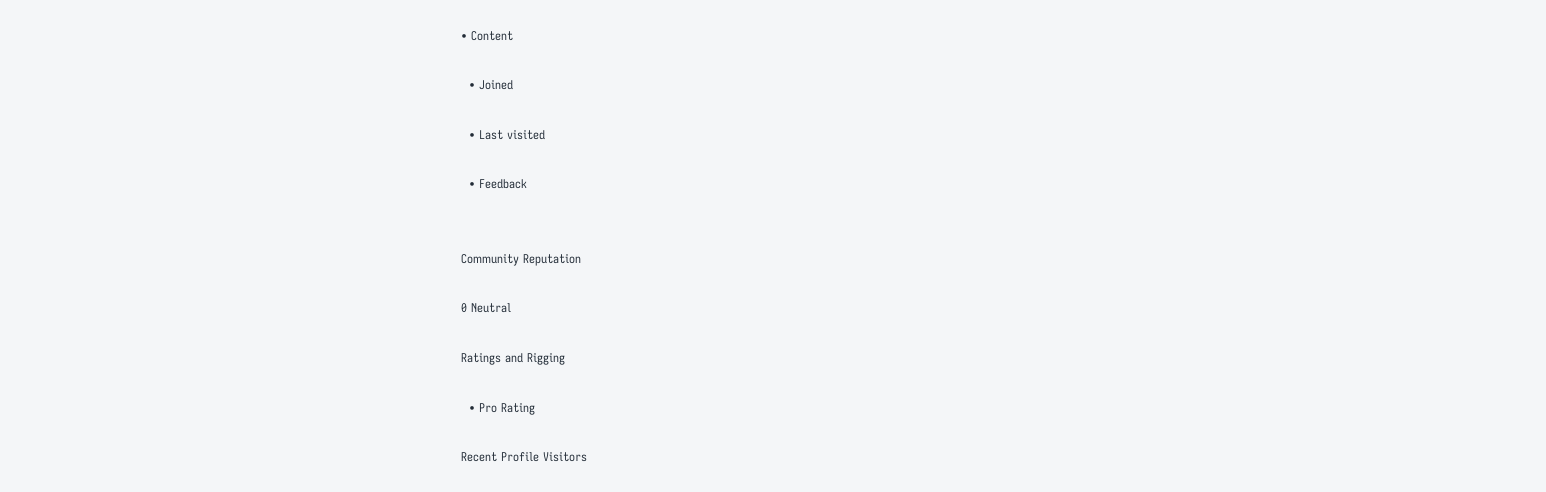• Content

  • Joined

  • Last visited

  • Feedback


Community Reputation

0 Neutral

Ratings and Rigging

  • Pro Rating

Recent Profile Visitors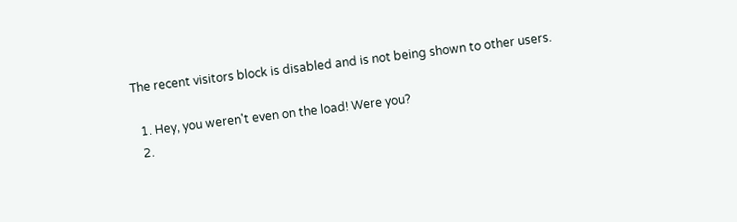The recent visitors block is disabled and is not being shown to other users.

  1. Hey, you weren't even on the load! Were you?
  2.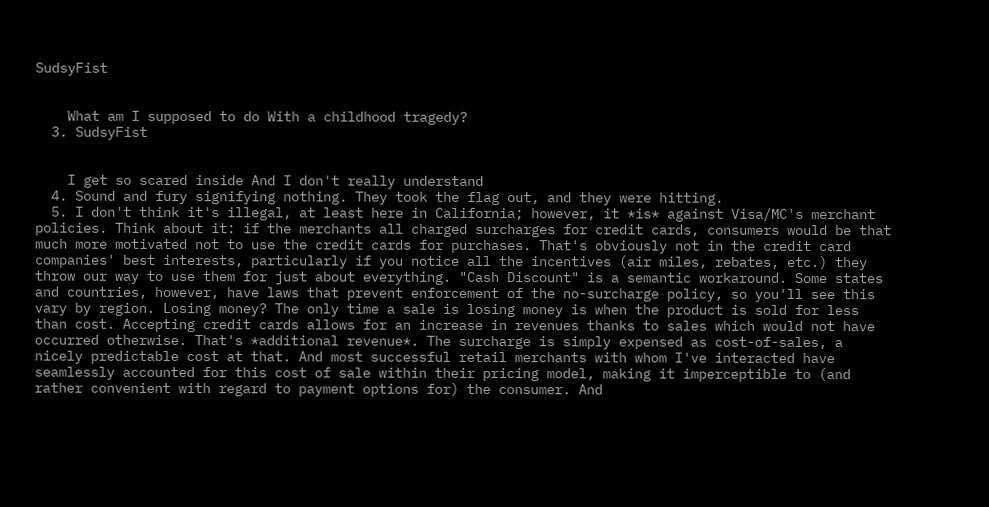SudsyFist


    What am I supposed to do With a childhood tragedy?
  3. SudsyFist


    I get so scared inside And I don't really understand
  4. Sound and fury signifying nothing. They took the flag out, and they were hitting.
  5. I don't think it's illegal, at least here in California; however, it *is* against Visa/MC's merchant policies. Think about it: if the merchants all charged surcharges for credit cards, consumers would be that much more motivated not to use the credit cards for purchases. That's obviously not in the credit card companies' best interests, particularly if you notice all the incentives (air miles, rebates, etc.) they throw our way to use them for just about everything. "Cash Discount" is a semantic workaround. Some states and countries, however, have laws that prevent enforcement of the no-surcharge policy, so you'll see this vary by region. Losing money? The only time a sale is losing money is when the product is sold for less than cost. Accepting credit cards allows for an increase in revenues thanks to sales which would not have occurred otherwise. That's *additional revenue*. The surcharge is simply expensed as cost-of-sales, a nicely predictable cost at that. And most successful retail merchants with whom I've interacted have seamlessly accounted for this cost of sale within their pricing model, making it imperceptible to (and rather convenient with regard to payment options for) the consumer. And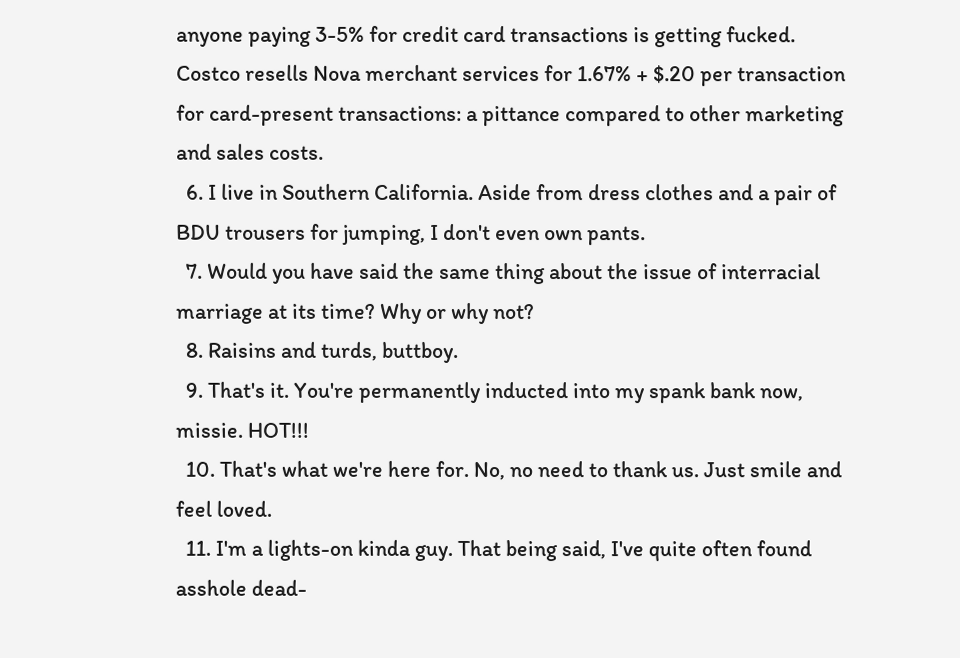anyone paying 3-5% for credit card transactions is getting fucked. Costco resells Nova merchant services for 1.67% + $.20 per transaction for card-present transactions: a pittance compared to other marketing and sales costs.
  6. I live in Southern California. Aside from dress clothes and a pair of BDU trousers for jumping, I don't even own pants.
  7. Would you have said the same thing about the issue of interracial marriage at its time? Why or why not?
  8. Raisins and turds, buttboy.
  9. That's it. You're permanently inducted into my spank bank now, missie. HOT!!!
  10. That's what we're here for. No, no need to thank us. Just smile and feel loved.
  11. I'm a lights-on kinda guy. That being said, I've quite often found asshole dead-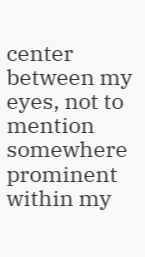center between my eyes, not to mention somewhere prominent within my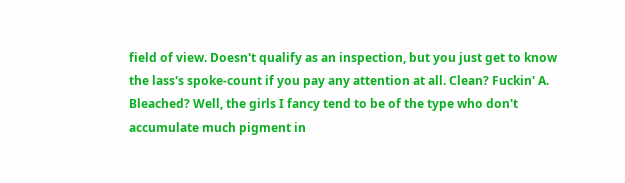field of view. Doesn't qualify as an inspection, but you just get to know the lass's spoke-count if you pay any attention at all. Clean? Fuckin' A. Bleached? Well, the girls I fancy tend to be of the type who don't accumulate much pigment in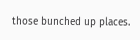those bunched up places.